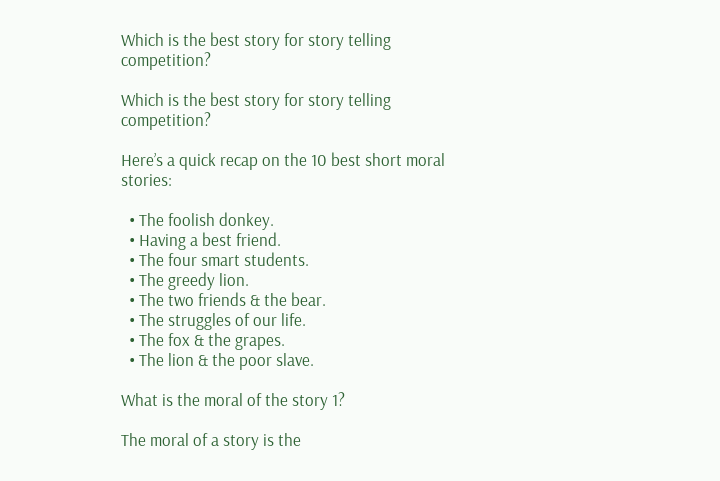Which is the best story for story telling competition?

Which is the best story for story telling competition?

Here’s a quick recap on the 10 best short moral stories:

  • The foolish donkey.
  • Having a best friend.
  • The four smart students.
  • The greedy lion.
  • The two friends & the bear.
  • The struggles of our life.
  • The fox & the grapes.
  • The lion & the poor slave.

What is the moral of the story 1?

The moral of a story is the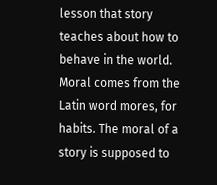lesson that story teaches about how to behave in the world. Moral comes from the Latin word mores, for habits. The moral of a story is supposed to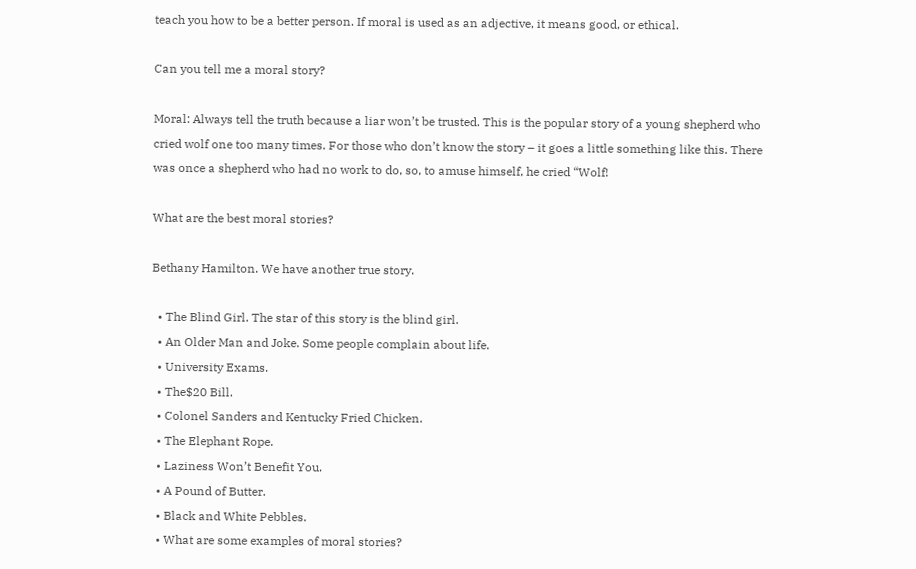teach you how to be a better person. If moral is used as an adjective, it means good, or ethical.

Can you tell me a moral story?

Moral: Always tell the truth because a liar won’t be trusted. This is the popular story of a young shepherd who cried wolf one too many times. For those who don’t know the story – it goes a little something like this. There was once a shepherd who had no work to do, so, to amuse himself, he cried “Wolf!

What are the best moral stories?

Bethany Hamilton. We have another true story.

  • The Blind Girl. The star of this story is the blind girl.
  • An Older Man and Joke. Some people complain about life.
  • University Exams.
  • The$20 Bill.
  • Colonel Sanders and Kentucky Fried Chicken.
  • The Elephant Rope.
  • Laziness Won’t Benefit You.
  • A Pound of Butter.
  • Black and White Pebbles.
  • What are some examples of moral stories?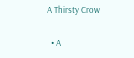A Thirsty Crow

  • A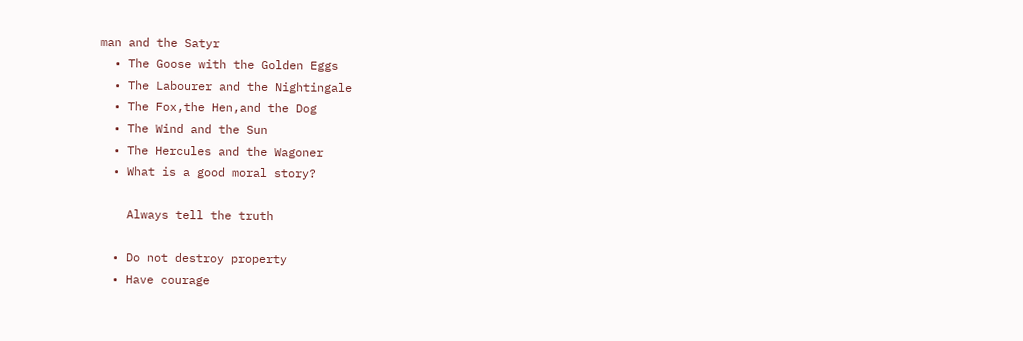man and the Satyr
  • The Goose with the Golden Eggs
  • The Labourer and the Nightingale
  • The Fox,the Hen,and the Dog
  • The Wind and the Sun
  • The Hercules and the Wagoner
  • What is a good moral story?

    Always tell the truth

  • Do not destroy property
  • Have courage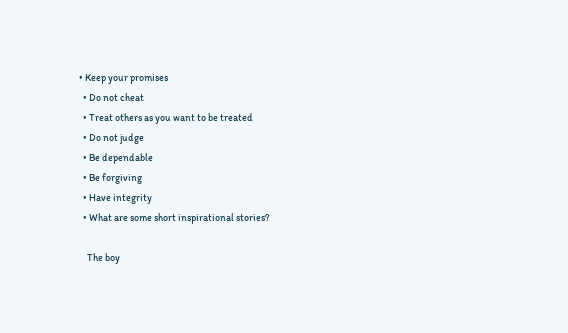• Keep your promises
  • Do not cheat
  • Treat others as you want to be treated
  • Do not judge
  • Be dependable
  • Be forgiving
  • Have integrity
  • What are some short inspirational stories?

    The boy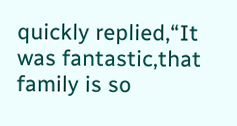quickly replied,“It was fantastic,that family is so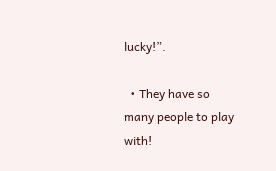lucky!”.

  • They have so many people to play with!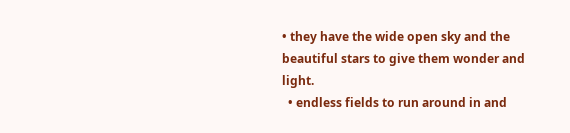• they have the wide open sky and the beautiful stars to give them wonder and light.
  • endless fields to run around in and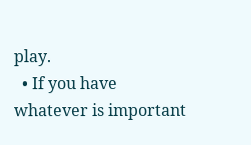play.
  • If you have whatever is important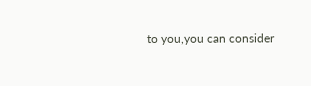to you,you can consider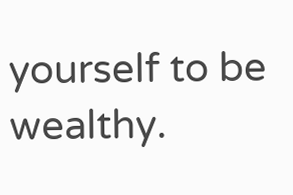yourself to be wealthy.